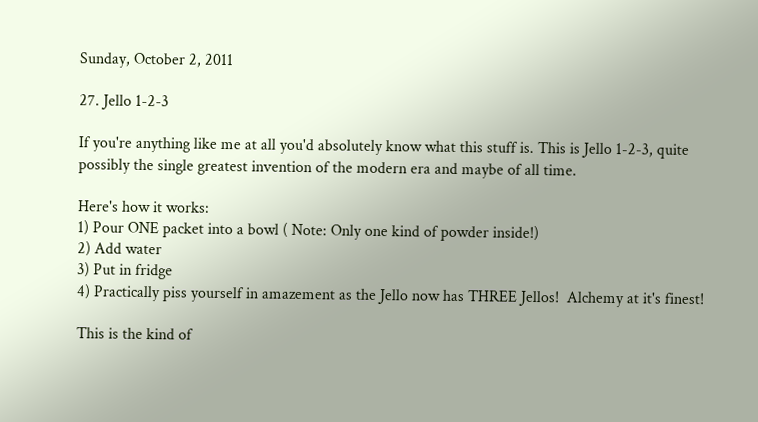Sunday, October 2, 2011

27. Jello 1-2-3

If you're anything like me at all you'd absolutely know what this stuff is. This is Jello 1-2-3, quite possibly the single greatest invention of the modern era and maybe of all time.

Here's how it works:
1) Pour ONE packet into a bowl ( Note: Only one kind of powder inside!)
2) Add water
3) Put in fridge
4) Practically piss yourself in amazement as the Jello now has THREE Jellos!  Alchemy at it's finest!

This is the kind of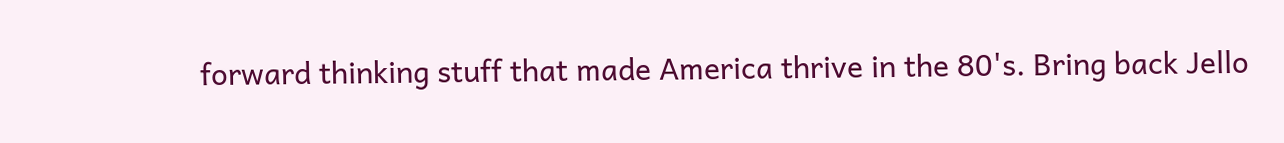forward thinking stuff that made America thrive in the 80's. Bring back Jello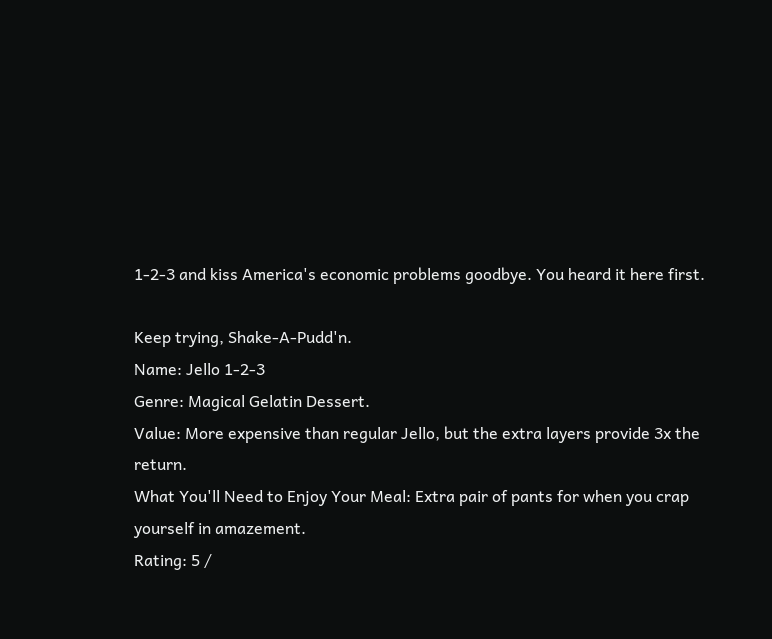1-2-3 and kiss America's economic problems goodbye. You heard it here first.

Keep trying, Shake-A-Pudd'n.
Name: Jello 1-2-3
Genre: Magical Gelatin Dessert.
Value: More expensive than regular Jello, but the extra layers provide 3x the return.
What You'll Need to Enjoy Your Meal: Extra pair of pants for when you crap yourself in amazement.
Rating: 5 /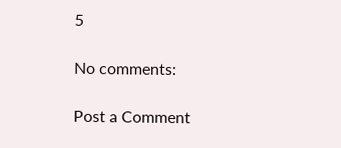5

No comments:

Post a Comment